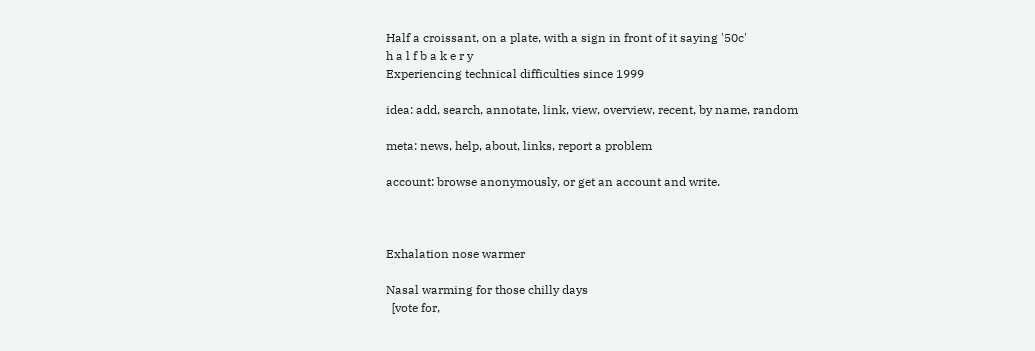Half a croissant, on a plate, with a sign in front of it saying '50c'
h a l f b a k e r y
Experiencing technical difficulties since 1999

idea: add, search, annotate, link, view, overview, recent, by name, random

meta: news, help, about, links, report a problem

account: browse anonymously, or get an account and write.



Exhalation nose warmer

Nasal warming for those chilly days
  [vote for,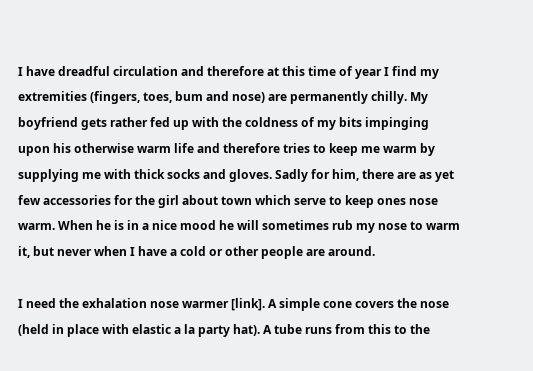I have dreadful circulation and therefore at this time of year I find my extremities (fingers, toes, bum and nose) are permanently chilly. My boyfriend gets rather fed up with the coldness of my bits impinging upon his otherwise warm life and therefore tries to keep me warm by supplying me with thick socks and gloves. Sadly for him, there are as yet few accessories for the girl about town which serve to keep ones nose warm. When he is in a nice mood he will sometimes rub my nose to warm it, but never when I have a cold or other people are around.

I need the exhalation nose warmer [link]. A simple cone covers the nose (held in place with elastic a la party hat). A tube runs from this to the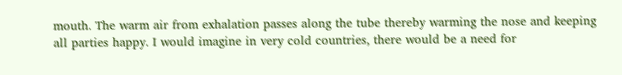mouth. The warm air from exhalation passes along the tube thereby warming the nose and keeping all parties happy. I would imagine in very cold countries, there would be a need for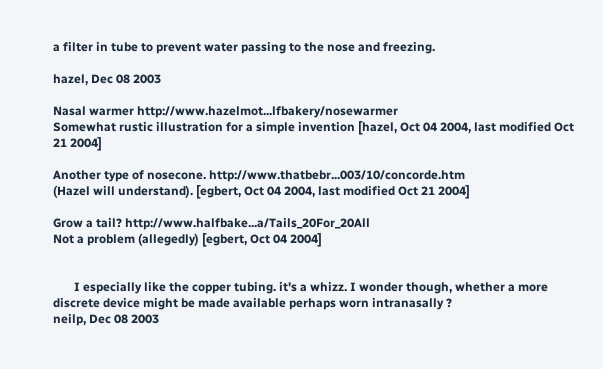a filter in tube to prevent water passing to the nose and freezing.

hazel, Dec 08 2003

Nasal warmer http://www.hazelmot...lfbakery/nosewarmer
Somewhat rustic illustration for a simple invention [hazel, Oct 04 2004, last modified Oct 21 2004]

Another type of nosecone. http://www.thatbebr...003/10/concorde.htm
(Hazel will understand). [egbert, Oct 04 2004, last modified Oct 21 2004]

Grow a tail? http://www.halfbake...a/Tails_20For_20All
Not a problem (allegedly) [egbert, Oct 04 2004]


       I especially like the copper tubing. it's a whizz. I wonder though, whether a more discrete device might be made available perhaps worn intranasally ?
neilp, Dec 08 2003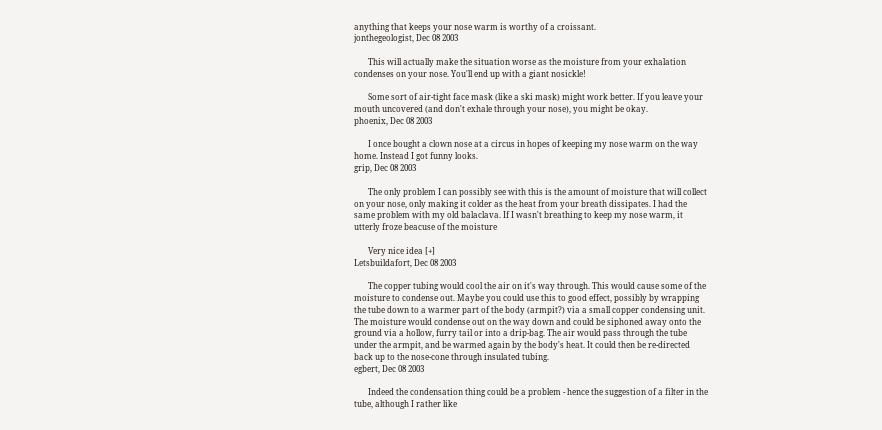anything that keeps your nose warm is worthy of a croissant.
jonthegeologist, Dec 08 2003

       This will actually make the situation worse as the moisture from your exhalation condenses on your nose. You'll end up with a giant nosickle!

       Some sort of air-tight face mask (like a ski mask) might work better. If you leave your mouth uncovered (and don't exhale through your nose), you might be okay.
phoenix, Dec 08 2003

       I once bought a clown nose at a circus in hopes of keeping my nose warm on the way home. Instead I got funny looks.
grip, Dec 08 2003

       The only problem I can possibly see with this is the amount of moisture that will collect on your nose, only making it colder as the heat from your breath dissipates. I had the same problem with my old balaclava. If I wasn't breathing to keep my nose warm, it utterly froze beacuse of the moisture

       Very nice idea [+]
Letsbuildafort, Dec 08 2003

       The copper tubing would cool the air on it's way through. This would cause some of the moisture to condense out. Maybe you could use this to good effect, possibly by wrapping the tube down to a warmer part of the body (armpit?) via a small copper condensing unit. The moisture would condense out on the way down and could be siphoned away onto the ground via a hollow, furry tail or into a drip-bag. The air would pass through the tube under the armpit, and be warmed again by the body's heat. It could then be re-directed back up to the nose-cone through insulated tubing.
egbert, Dec 08 2003

       Indeed the condensation thing could be a problem - hence the suggestion of a filter in the tube, although I rather like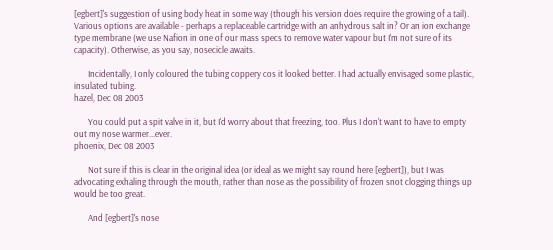[egbert]'s suggestion of using body heat in some way (though his version does require the growing of a tail). Various options are available - perhaps a replaceable cartridge with an anhydrous salt in? Or an ion exchange type membrane (we use Nafion in one of our mass specs to remove water vapour but I'm not sure of its capacity). Otherwise, as you say, nosecicle awaits.

       Incidentally, I only coloured the tubing coppery cos it looked better. I had actually envisaged some plastic, insulated tubing.
hazel, Dec 08 2003

       You could put a spit valve in it, but I'd worry about that freezing, too. Plus I don't want to have to empty out my nose warmer...ever.
phoenix, Dec 08 2003

       Not sure if this is clear in the original idea (or ideal as we might say round here [egbert]), but I was advocating exhaling through the mouth, rather than nose as the possibility of frozen snot clogging things up would be too great.

       And [egbert]'s nose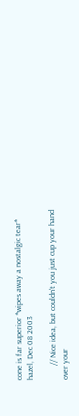cone is far superior *wipes away a nostalgic tear*
hazel, Dec 08 2003

       // Nice idea, but couldn't you just cup your hand over your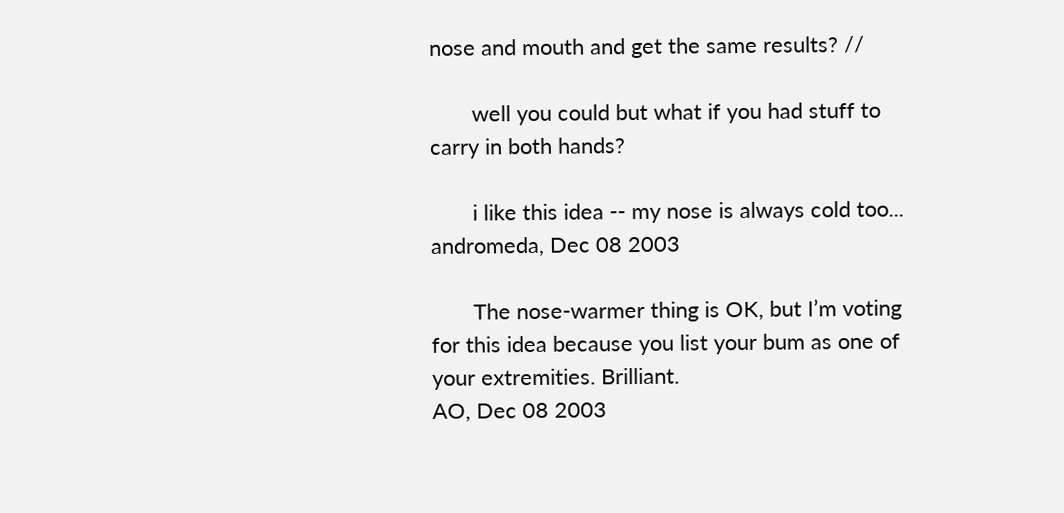nose and mouth and get the same results? //

       well you could but what if you had stuff to carry in both hands?

       i like this idea -- my nose is always cold too...
andromeda, Dec 08 2003

       The nose-warmer thing is OK, but I’m voting for this idea because you list your bum as one of your extremities. Brilliant.
AO, Dec 08 2003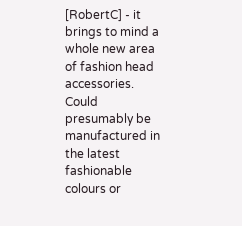[RobertC] - it brings to mind a whole new area of fashion head accessories. Could presumably be manufactured in the latest fashionable colours or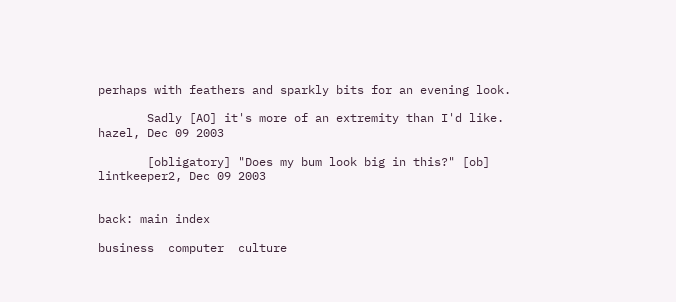perhaps with feathers and sparkly bits for an evening look.

       Sadly [AO] it's more of an extremity than I'd like.
hazel, Dec 09 2003

       [obligatory] "Does my bum look big in this?" [ob]
lintkeeper2, Dec 09 2003


back: main index

business  computer  culture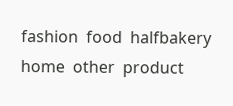fashion  food  halfbakery  home  other  product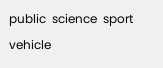public  science  sport  vehicle